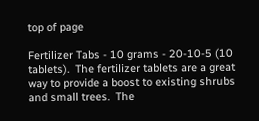top of page

Fertilizer Tabs - 10 grams - 20-10-5 (10 tablets).  The fertilizer tablets are a great way to provide a boost to existing shrubs and small trees.  The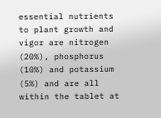essential nutrients to plant growth and vigor are nitrogen (20%), phosphorus (10%) and potassium (5%) and are all within the tablet at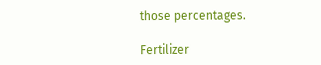those percentages.

Fertilizer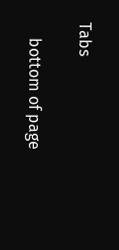Tabs

    bottom of page